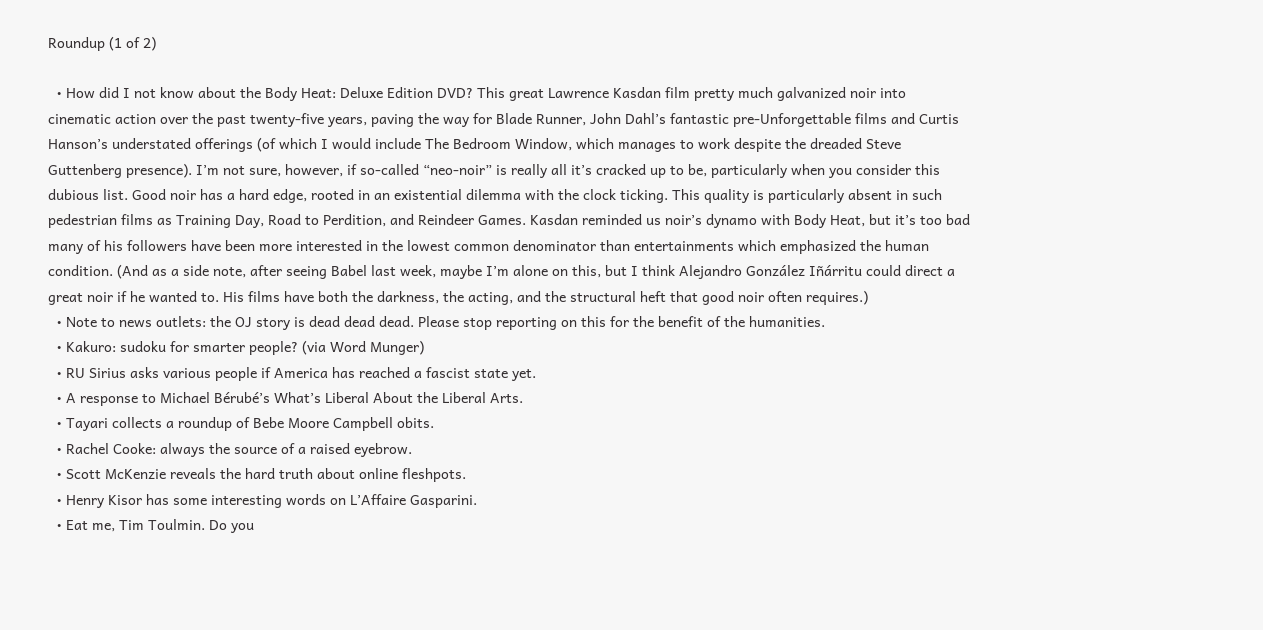Roundup (1 of 2)

  • How did I not know about the Body Heat: Deluxe Edition DVD? This great Lawrence Kasdan film pretty much galvanized noir into cinematic action over the past twenty-five years, paving the way for Blade Runner, John Dahl’s fantastic pre-Unforgettable films and Curtis Hanson’s understated offerings (of which I would include The Bedroom Window, which manages to work despite the dreaded Steve Guttenberg presence). I’m not sure, however, if so-called “neo-noir” is really all it’s cracked up to be, particularly when you consider this dubious list. Good noir has a hard edge, rooted in an existential dilemma with the clock ticking. This quality is particularly absent in such pedestrian films as Training Day, Road to Perdition, and Reindeer Games. Kasdan reminded us noir’s dynamo with Body Heat, but it’s too bad many of his followers have been more interested in the lowest common denominator than entertainments which emphasized the human condition. (And as a side note, after seeing Babel last week, maybe I’m alone on this, but I think Alejandro González Iñárritu could direct a great noir if he wanted to. His films have both the darkness, the acting, and the structural heft that good noir often requires.)
  • Note to news outlets: the OJ story is dead dead dead. Please stop reporting on this for the benefit of the humanities.
  • Kakuro: sudoku for smarter people? (via Word Munger)
  • RU Sirius asks various people if America has reached a fascist state yet.
  • A response to Michael Bérubé’s What’s Liberal About the Liberal Arts.
  • Tayari collects a roundup of Bebe Moore Campbell obits.
  • Rachel Cooke: always the source of a raised eyebrow.
  • Scott McKenzie reveals the hard truth about online fleshpots.
  • Henry Kisor has some interesting words on L’Affaire Gasparini.
  • Eat me, Tim Toulmin. Do you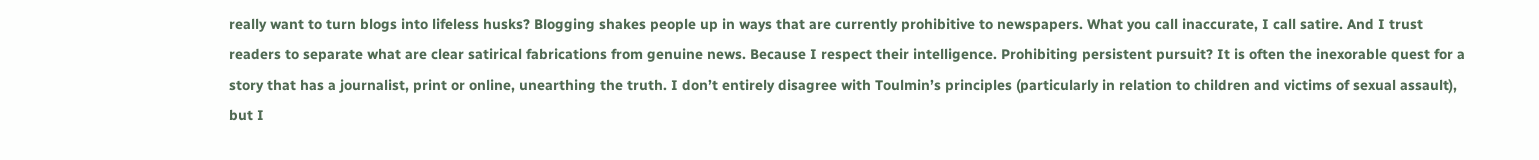really want to turn blogs into lifeless husks? Blogging shakes people up in ways that are currently prohibitive to newspapers. What you call inaccurate, I call satire. And I trust readers to separate what are clear satirical fabrications from genuine news. Because I respect their intelligence. Prohibiting persistent pursuit? It is often the inexorable quest for a story that has a journalist, print or online, unearthing the truth. I don’t entirely disagree with Toulmin’s principles (particularly in relation to children and victims of sexual assault), but I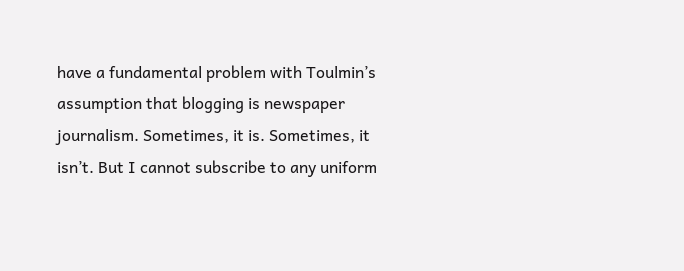have a fundamental problem with Toulmin’s assumption that blogging is newspaper journalism. Sometimes, it is. Sometimes, it isn’t. But I cannot subscribe to any uniform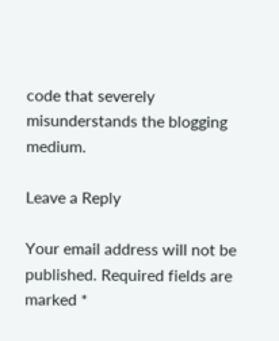code that severely misunderstands the blogging medium.

Leave a Reply

Your email address will not be published. Required fields are marked *